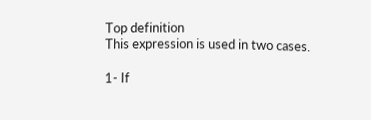Top definition
This expression is used in two cases.

1- If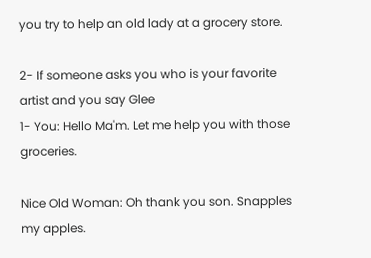you try to help an old lady at a grocery store.

2- If someone asks you who is your favorite artist and you say Glee
1- You: Hello Ma'm. Let me help you with those groceries.

Nice Old Woman: Oh thank you son. Snapples my apples.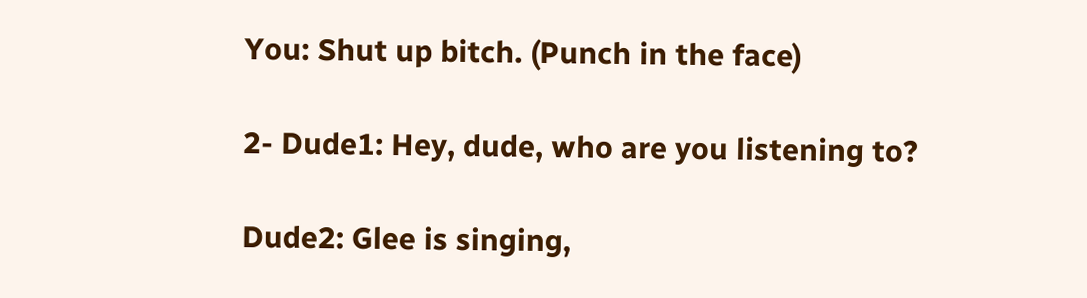You: Shut up bitch. (Punch in the face)

2- Dude1: Hey, dude, who are you listening to?

Dude2: Glee is singing,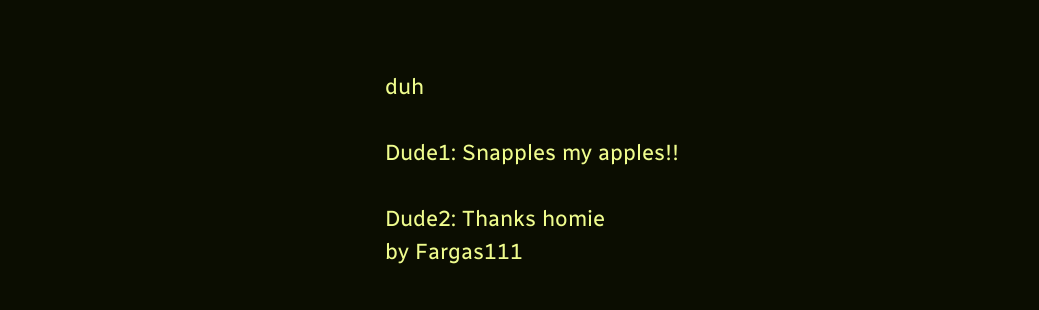duh

Dude1: Snapples my apples!!

Dude2: Thanks homie
by Fargas111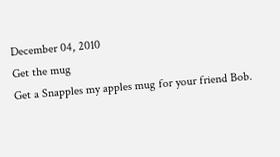December 04, 2010
Get the mug
Get a Snapples my apples mug for your friend Bob.